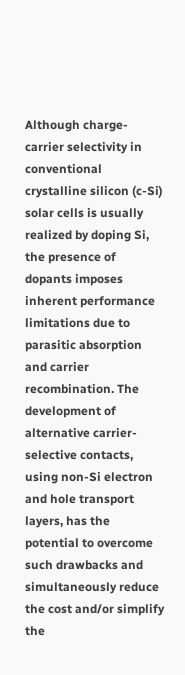Although charge‐carrier selectivity in conventional crystalline silicon (c‐Si) solar cells is usually realized by doping Si, the presence of dopants imposes inherent performance limitations due to parasitic absorption and carrier recombination. The development of alternative carrier‐selective contacts, using non‐Si electron and hole transport layers, has the potential to overcome such drawbacks and simultaneously reduce the cost and/or simplify the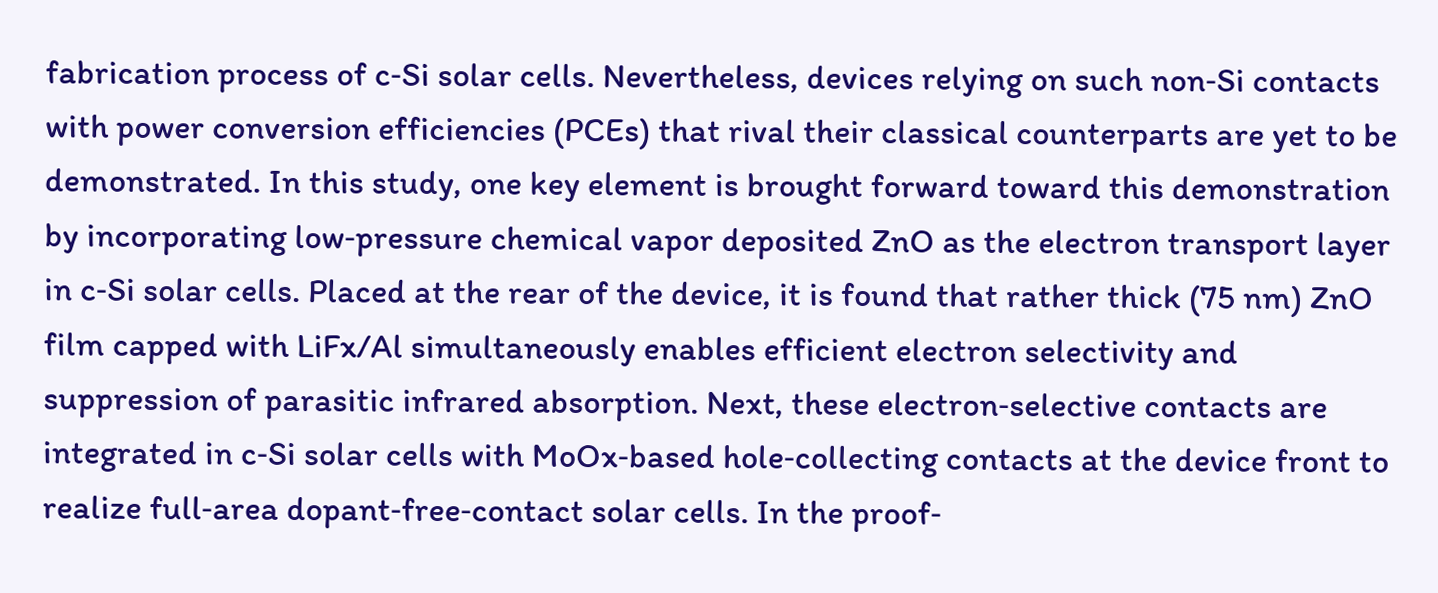fabrication process of c‐Si solar cells. Nevertheless, devices relying on such non‐Si contacts with power conversion efficiencies (PCEs) that rival their classical counterparts are yet to be demonstrated. In this study, one key element is brought forward toward this demonstration by incorporating low‐pressure chemical vapor deposited ZnO as the electron transport layer in c‐Si solar cells. Placed at the rear of the device, it is found that rather thick (75 nm) ZnO film capped with LiFx/Al simultaneously enables efficient electron selectivity and suppression of parasitic infrared absorption. Next, these electron‐selective contacts are integrated in c‐Si solar cells with MoOx‐based hole‐collecting contacts at the device front to realize full‐area dopant‐free‐contact solar cells. In the proof‐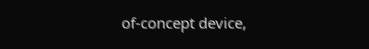of‐concept device,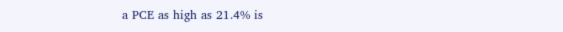a PCE as high as 21.4% is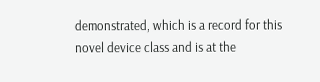demonstrated, which is a record for this novel device class and is at the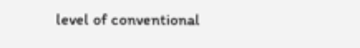level of conventional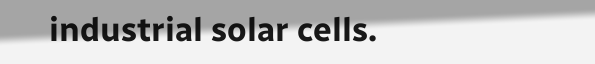industrial solar cells.